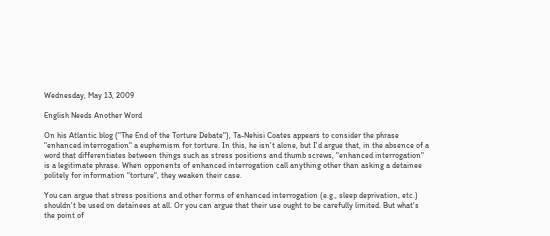Wednesday, May 13, 2009

English Needs Another Word

On his Atlantic blog ("The End of the Torture Debate"), Ta-Nehisi Coates appears to consider the phrase "enhanced interrogation" a euphemism for torture. In this, he isn't alone, but I'd argue that, in the absence of a word that differentiates between things such as stress positions and thumb screws, "enhanced interrogation" is a legitimate phrase. When opponents of enhanced interrogation call anything other than asking a detainee politely for information "torture", they weaken their case.

You can argue that stress positions and other forms of enhanced interrogation (e.g., sleep deprivation, etc.) shouldn't be used on detainees at all. Or you can argue that their use ought to be carefully limited. But what's the point of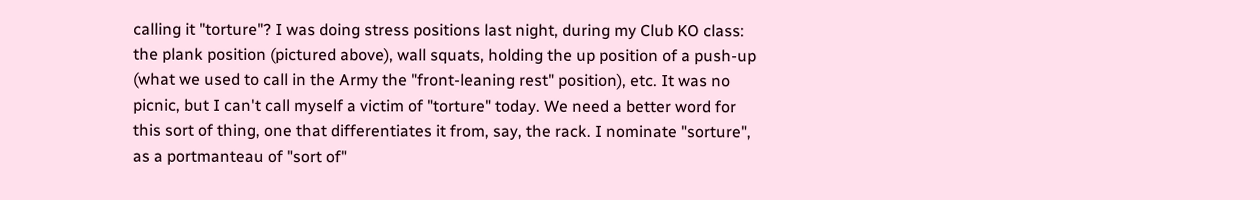calling it "torture"? I was doing stress positions last night, during my Club KO class: the plank position (pictured above), wall squats, holding the up position of a push-up (what we used to call in the Army the "front-leaning rest" position), etc. It was no picnic, but I can't call myself a victim of "torture" today. We need a better word for this sort of thing, one that differentiates it from, say, the rack. I nominate "sorture", as a portmanteau of "sort of"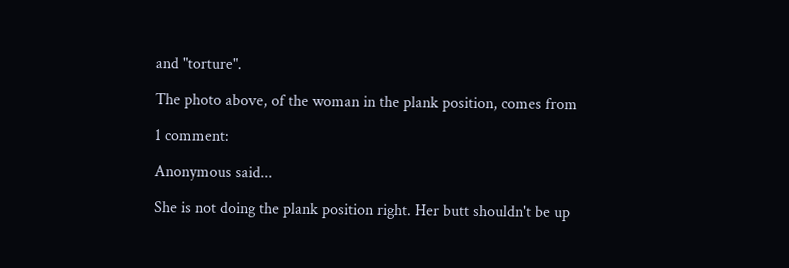and "torture".

The photo above, of the woman in the plank position, comes from

1 comment:

Anonymous said...

She is not doing the plank position right. Her butt shouldn't be up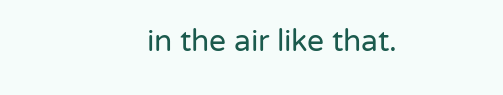in the air like that.